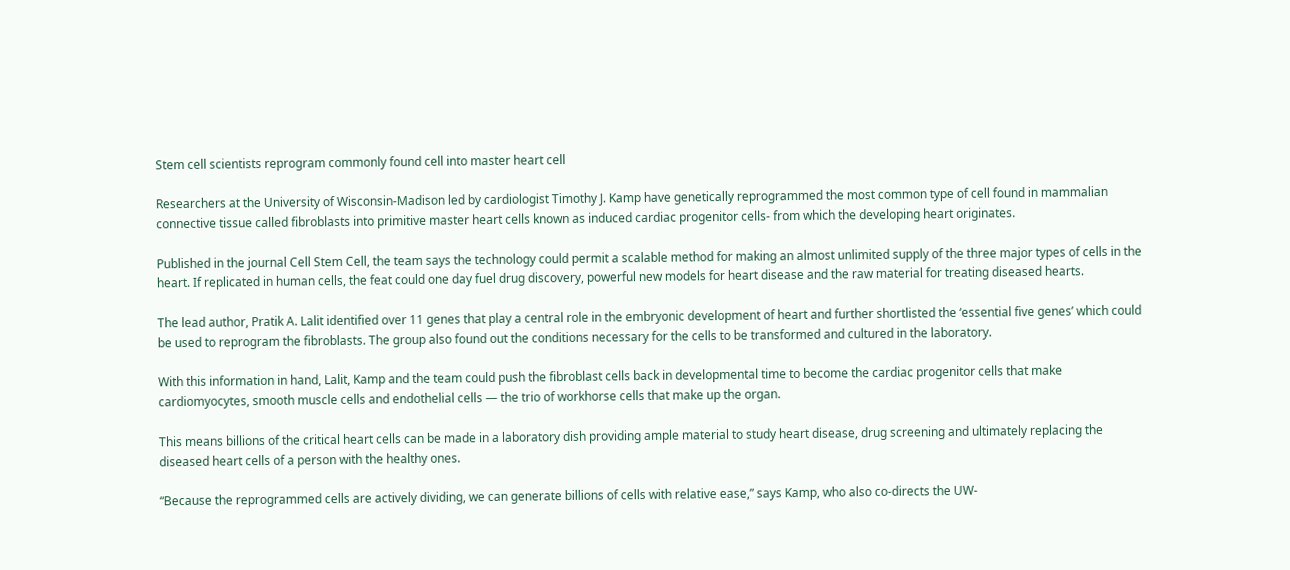Stem cell scientists reprogram commonly found cell into master heart cell

Researchers at the University of Wisconsin-Madison led by cardiologist Timothy J. Kamp have genetically reprogrammed the most common type of cell found in mammalian connective tissue called fibroblasts into primitive master heart cells known as induced cardiac progenitor cells- from which the developing heart originates.

Published in the journal Cell Stem Cell, the team says the technology could permit a scalable method for making an almost unlimited supply of the three major types of cells in the heart. If replicated in human cells, the feat could one day fuel drug discovery, powerful new models for heart disease and the raw material for treating diseased hearts.

The lead author, Pratik A. Lalit identified over 11 genes that play a central role in the embryonic development of heart and further shortlisted the ‘essential five genes’ which could be used to reprogram the fibroblasts. The group also found out the conditions necessary for the cells to be transformed and cultured in the laboratory.

With this information in hand, Lalit, Kamp and the team could push the fibroblast cells back in developmental time to become the cardiac progenitor cells that make cardiomyocytes, smooth muscle cells and endothelial cells — the trio of workhorse cells that make up the organ.

This means billions of the critical heart cells can be made in a laboratory dish providing ample material to study heart disease, drug screening and ultimately replacing the diseased heart cells of a person with the healthy ones.

“Because the reprogrammed cells are actively dividing, we can generate billions of cells with relative ease,” says Kamp, who also co-directs the UW-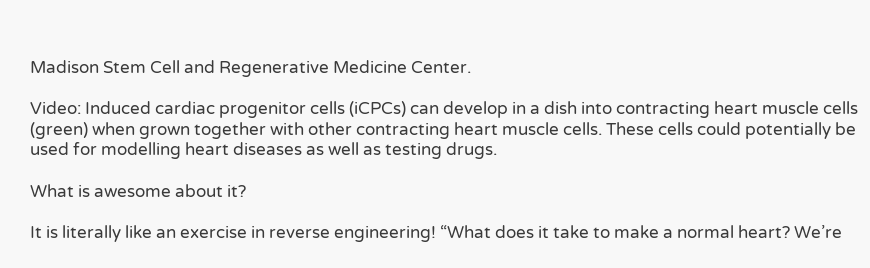Madison Stem Cell and Regenerative Medicine Center.

Video: Induced cardiac progenitor cells (iCPCs) can develop in a dish into contracting heart muscle cells (green) when grown together with other contracting heart muscle cells. These cells could potentially be used for modelling heart diseases as well as testing drugs.

What is awesome about it?

It is literally like an exercise in reverse engineering! “What does it take to make a normal heart? We’re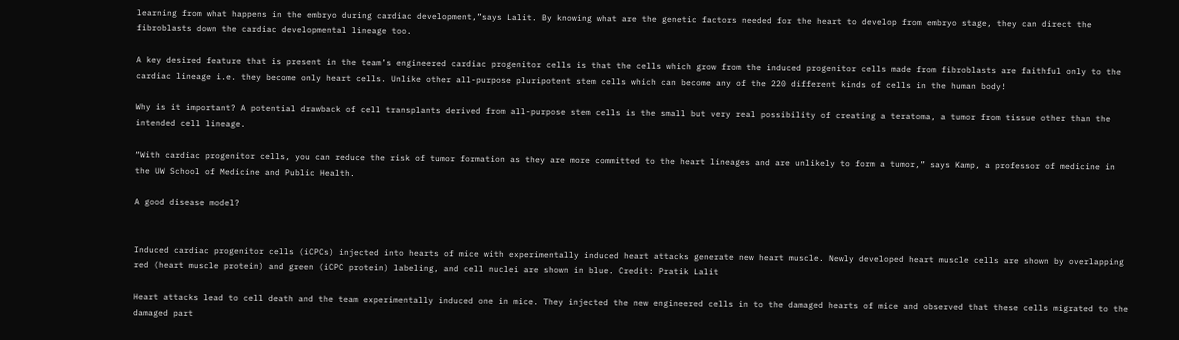learning from what happens in the embryo during cardiac development,”says Lalit. By knowing what are the genetic factors needed for the heart to develop from embryo stage, they can direct the fibroblasts down the cardiac developmental lineage too.

A key desired feature that is present in the team’s engineered cardiac progenitor cells is that the cells which grow from the induced progenitor cells made from fibroblasts are faithful only to the cardiac lineage i.e. they become only heart cells. Unlike other all-purpose pluripotent stem cells which can become any of the 220 different kinds of cells in the human body!

Why is it important? A potential drawback of cell transplants derived from all-purpose stem cells is the small but very real possibility of creating a teratoma, a tumor from tissue other than the intended cell lineage.

“With cardiac progenitor cells, you can reduce the risk of tumor formation as they are more committed to the heart lineages and are unlikely to form a tumor,” says Kamp, a professor of medicine in the UW School of Medicine and Public Health.

A good disease model?


Induced cardiac progenitor cells (iCPCs) injected into hearts of mice with experimentally induced heart attacks generate new heart muscle. Newly developed heart muscle cells are shown by overlapping red (heart muscle protein) and green (iCPC protein) labeling, and cell nuclei are shown in blue. Credit: Pratik Lalit

Heart attacks lead to cell death and the team experimentally induced one in mice. They injected the new engineered cells in to the damaged hearts of mice and observed that these cells migrated to the damaged part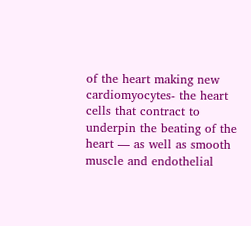of the heart making new cardiomyocytes- the heart cells that contract to underpin the beating of the heart — as well as smooth muscle and endothelial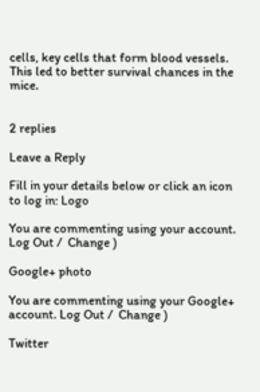cells, key cells that form blood vessels. This led to better survival chances in the mice.


2 replies

Leave a Reply

Fill in your details below or click an icon to log in: Logo

You are commenting using your account. Log Out /  Change )

Google+ photo

You are commenting using your Google+ account. Log Out /  Change )

Twitter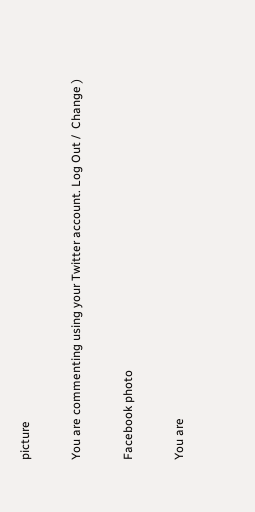picture

You are commenting using your Twitter account. Log Out /  Change )

Facebook photo

You are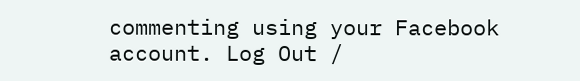commenting using your Facebook account. Log Out /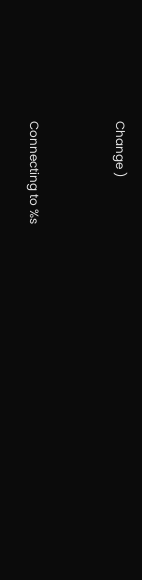Change )


Connecting to %s